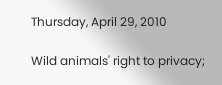Thursday, April 29, 2010

Wild animals' right to privacy;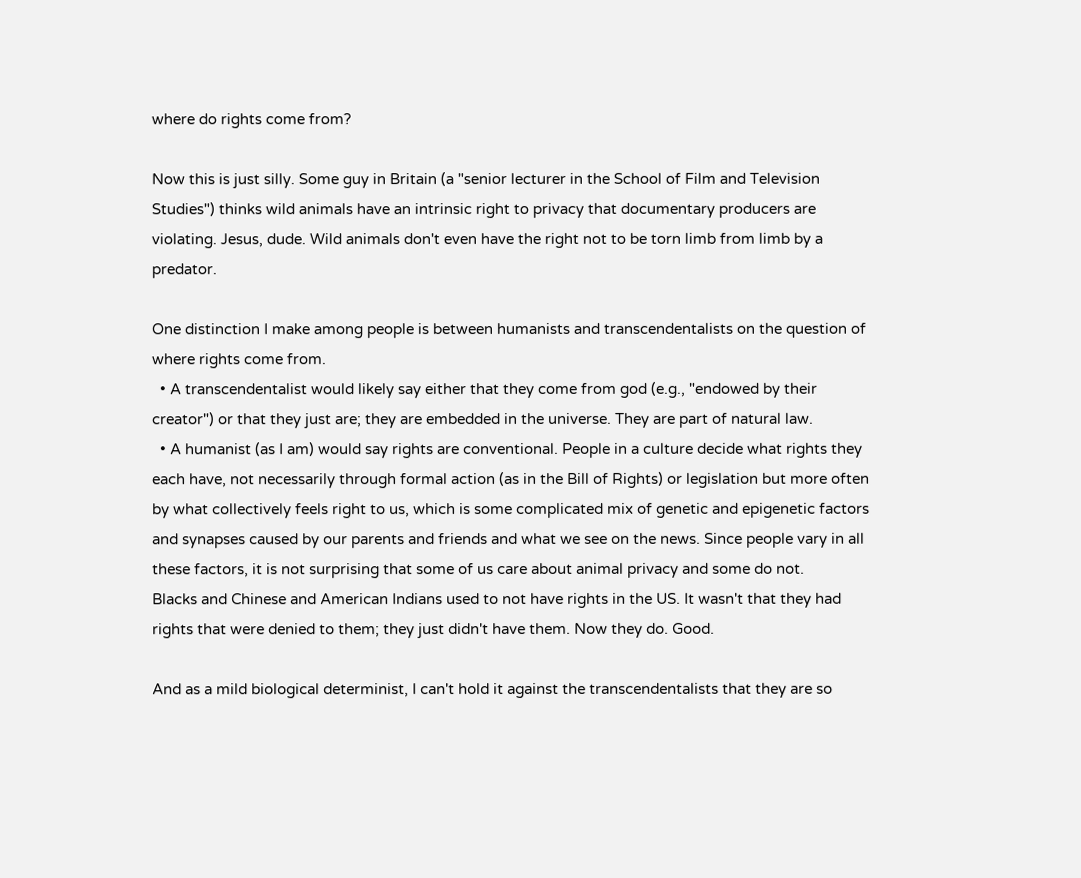where do rights come from?

Now this is just silly. Some guy in Britain (a "senior lecturer in the School of Film and Television Studies") thinks wild animals have an intrinsic right to privacy that documentary producers are violating. Jesus, dude. Wild animals don't even have the right not to be torn limb from limb by a predator.

One distinction I make among people is between humanists and transcendentalists on the question of where rights come from.
  • A transcendentalist would likely say either that they come from god (e.g., "endowed by their creator") or that they just are; they are embedded in the universe. They are part of natural law.
  • A humanist (as I am) would say rights are conventional. People in a culture decide what rights they each have, not necessarily through formal action (as in the Bill of Rights) or legislation but more often by what collectively feels right to us, which is some complicated mix of genetic and epigenetic factors and synapses caused by our parents and friends and what we see on the news. Since people vary in all these factors, it is not surprising that some of us care about animal privacy and some do not.
Blacks and Chinese and American Indians used to not have rights in the US. It wasn't that they had rights that were denied to them; they just didn't have them. Now they do. Good.

And as a mild biological determinist, I can't hold it against the transcendentalists that they are so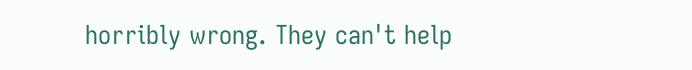horribly wrong. They can't help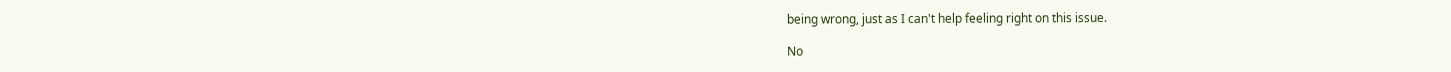being wrong, just as I can't help feeling right on this issue.

No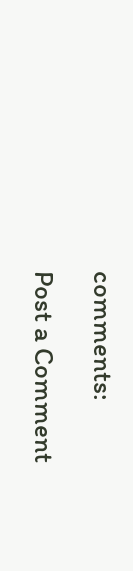comments:

Post a Comment